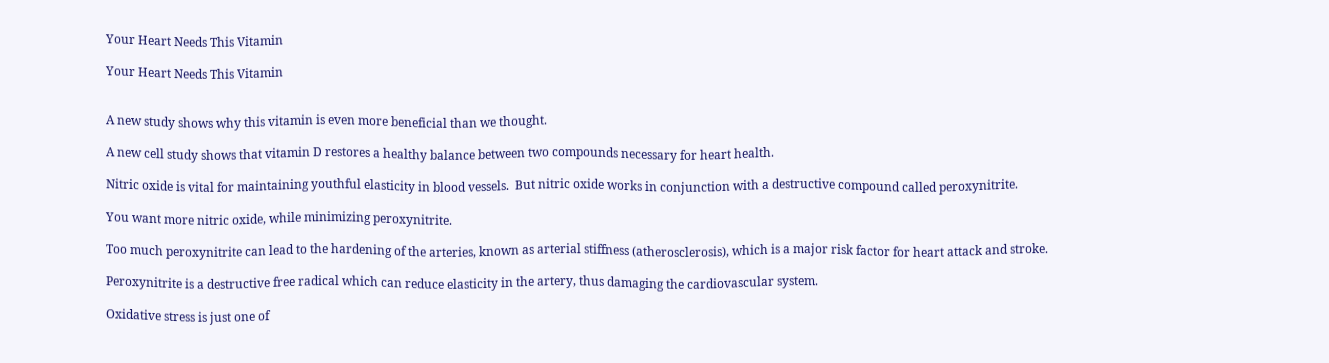Your Heart Needs This Vitamin

Your Heart Needs This Vitamin


A new study shows why this vitamin is even more beneficial than we thought.

A new cell study shows that vitamin D restores a healthy balance between two compounds necessary for heart health.

Nitric oxide is vital for maintaining youthful elasticity in blood vessels.  But nitric oxide works in conjunction with a destructive compound called peroxynitrite.

You want more nitric oxide, while minimizing peroxynitrite.

Too much peroxynitrite can lead to the hardening of the arteries, known as arterial stiffness (atherosclerosis), which is a major risk factor for heart attack and stroke.

Peroxynitrite is a destructive free radical which can reduce elasticity in the artery, thus damaging the cardiovascular system.

Oxidative stress is just one of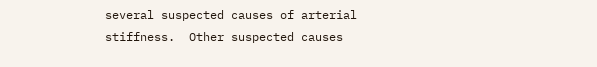several suspected causes of arterial stiffness.  Other suspected causes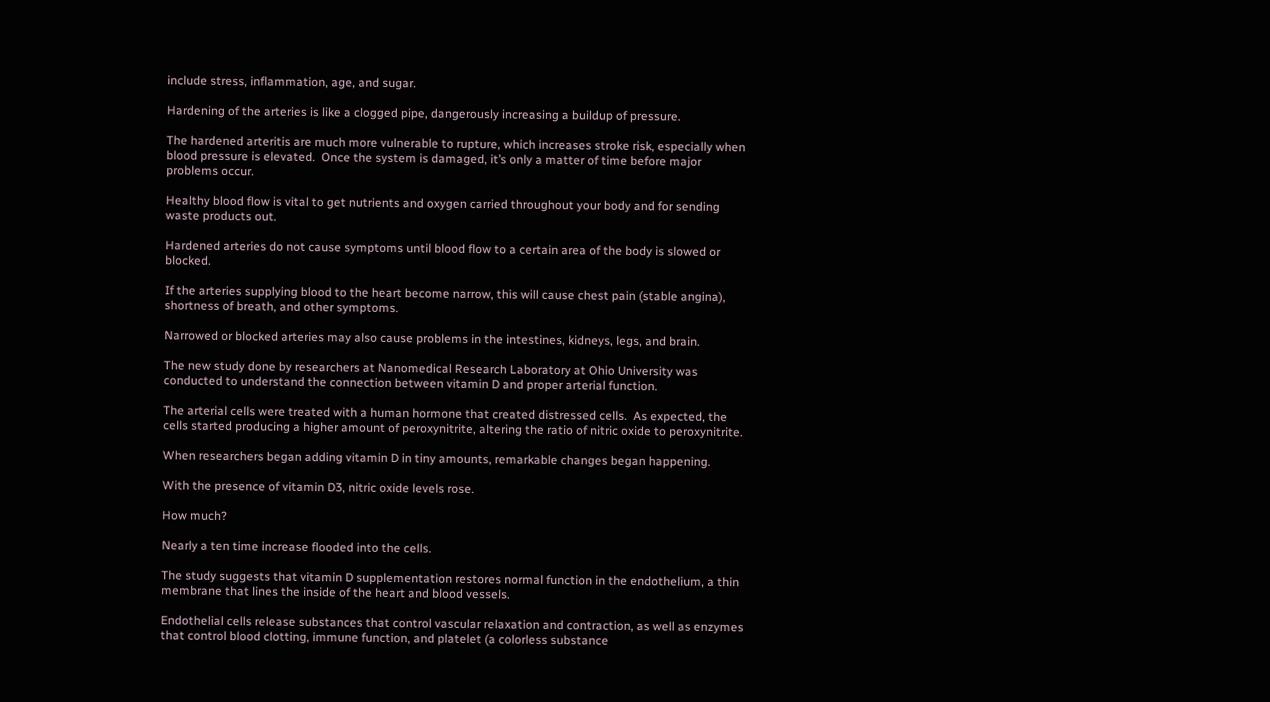include stress, inflammation, age, and sugar.

Hardening of the arteries is like a clogged pipe, dangerously increasing a buildup of pressure.

The hardened arteritis are much more vulnerable to rupture, which increases stroke risk, especially when blood pressure is elevated.  Once the system is damaged, it’s only a matter of time before major problems occur.

Healthy blood flow is vital to get nutrients and oxygen carried throughout your body and for sending waste products out.

Hardened arteries do not cause symptoms until blood flow to a certain area of the body is slowed or blocked.

If the arteries supplying blood to the heart become narrow, this will cause chest pain (stable angina), shortness of breath, and other symptoms.

Narrowed or blocked arteries may also cause problems in the intestines, kidneys, legs, and brain.

The new study done by researchers at Nanomedical Research Laboratory at Ohio University was conducted to understand the connection between vitamin D and proper arterial function.

The arterial cells were treated with a human hormone that created distressed cells.  As expected, the cells started producing a higher amount of peroxynitrite, altering the ratio of nitric oxide to peroxynitrite.

When researchers began adding vitamin D in tiny amounts, remarkable changes began happening.

With the presence of vitamin D3, nitric oxide levels rose.

How much?

Nearly a ten time increase flooded into the cells.

The study suggests that vitamin D supplementation restores normal function in the endothelium, a thin membrane that lines the inside of the heart and blood vessels.

Endothelial cells release substances that control vascular relaxation and contraction, as well as enzymes that control blood clotting, immune function, and platelet (a colorless substance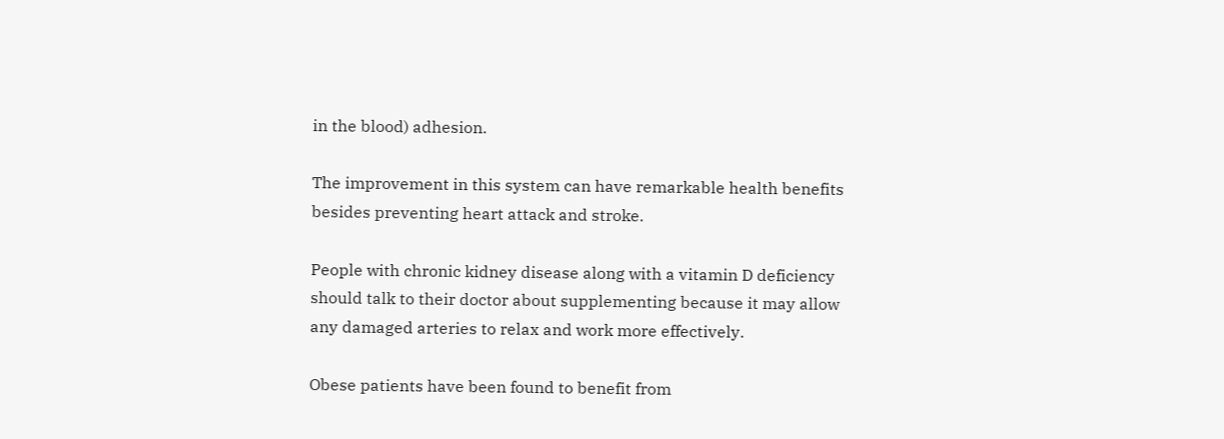in the blood) adhesion.

The improvement in this system can have remarkable health benefits besides preventing heart attack and stroke.

People with chronic kidney disease along with a vitamin D deficiency should talk to their doctor about supplementing because it may allow any damaged arteries to relax and work more effectively.

Obese patients have been found to benefit from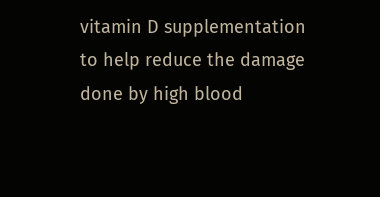vitamin D supplementation to help reduce the damage done by high blood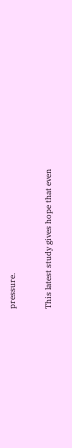pressure.

This latest study gives hope that even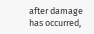after damage has occurred,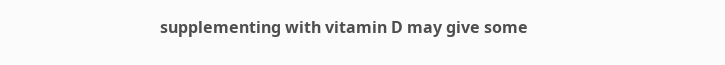supplementing with vitamin D may give some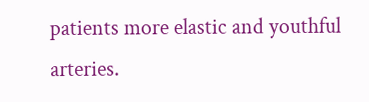patients more elastic and youthful arteries.